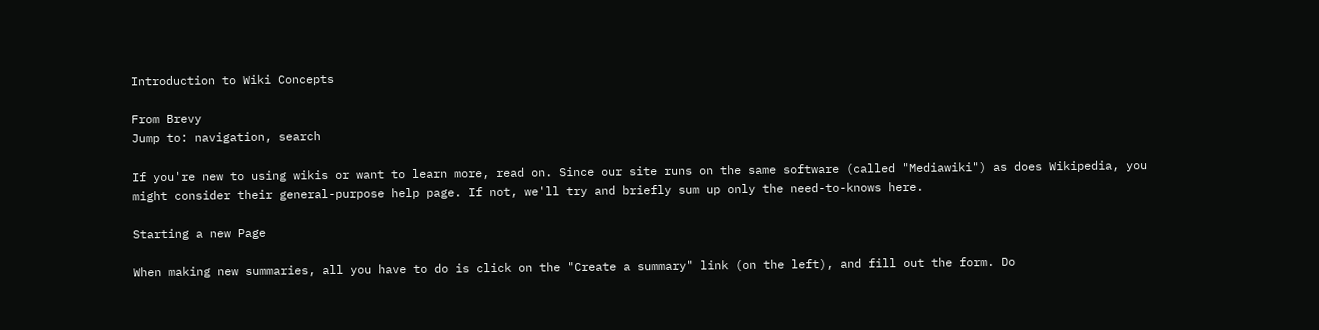Introduction to Wiki Concepts

From Brevy
Jump to: navigation, search

If you're new to using wikis or want to learn more, read on. Since our site runs on the same software (called "Mediawiki") as does Wikipedia, you might consider their general-purpose help page. If not, we'll try and briefly sum up only the need-to-knows here.

Starting a new Page

When making new summaries, all you have to do is click on the "Create a summary" link (on the left), and fill out the form. Do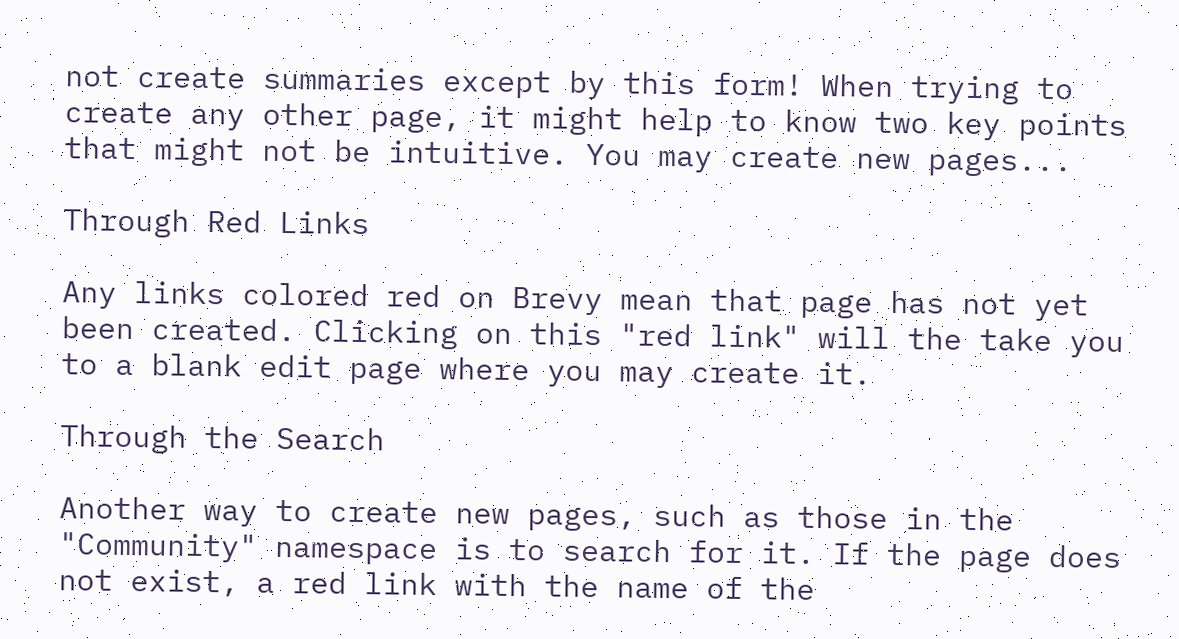not create summaries except by this form! When trying to create any other page, it might help to know two key points that might not be intuitive. You may create new pages...

Through Red Links

Any links colored red on Brevy mean that page has not yet been created. Clicking on this "red link" will the take you to a blank edit page where you may create it.

Through the Search

Another way to create new pages, such as those in the "Community" namespace is to search for it. If the page does not exist, a red link with the name of the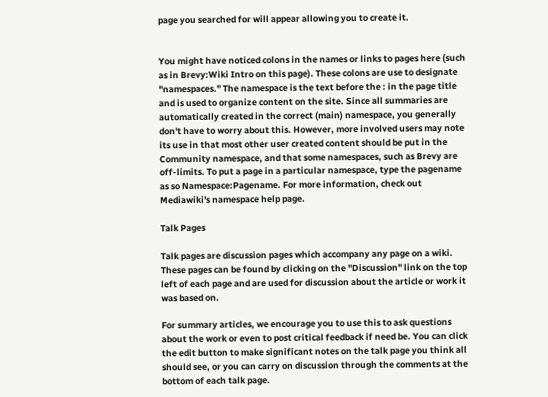page you searched for will appear allowing you to create it.


You might have noticed colons in the names or links to pages here (such as in Brevy:Wiki Intro on this page). These colons are use to designate "namespaces." The namespace is the text before the : in the page title and is used to organize content on the site. Since all summaries are automatically created in the correct (main) namespace, you generally don't have to worry about this. However, more involved users may note its use in that most other user created content should be put in the Community namespace, and that some namespaces, such as Brevy are off-limits. To put a page in a particular namespace, type the pagename as so Namespace:Pagename. For more information, check out Mediawiki's namespace help page.

Talk Pages

Talk pages are discussion pages which accompany any page on a wiki. These pages can be found by clicking on the "Discussion" link on the top left of each page and are used for discussion about the article or work it was based on.

For summary articles, we encourage you to use this to ask questions about the work or even to post critical feedback if need be. You can click the edit button to make significant notes on the talk page you think all should see, or you can carry on discussion through the comments at the bottom of each talk page.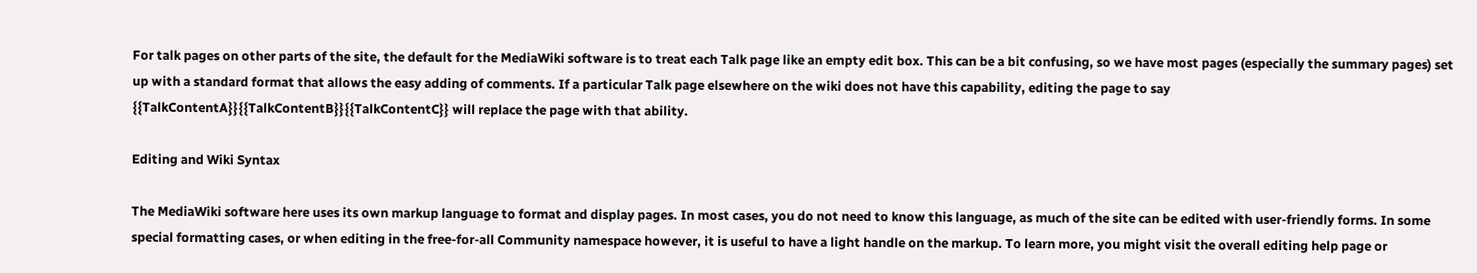For talk pages on other parts of the site, the default for the MediaWiki software is to treat each Talk page like an empty edit box. This can be a bit confusing, so we have most pages (especially the summary pages) set up with a standard format that allows the easy adding of comments. If a particular Talk page elsewhere on the wiki does not have this capability, editing the page to say {{TalkContentA}}{{TalkContentB}}{{TalkContentC}} will replace the page with that ability.

Editing and Wiki Syntax

The MediaWiki software here uses its own markup language to format and display pages. In most cases, you do not need to know this language, as much of the site can be edited with user-friendly forms. In some special formatting cases, or when editing in the free-for-all Community namespace however, it is useful to have a light handle on the markup. To learn more, you might visit the overall editing help page or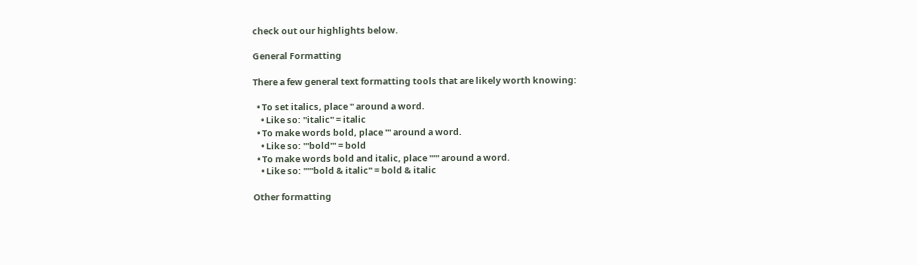check out our highlights below.

General Formatting

There a few general text formatting tools that are likely worth knowing:

  • To set italics, place '' around a word.
    • Like so: ''italic'' = italic
  • To make words bold, place ''' around a word.
    • Like so: '''bold''' = bold
  • To make words bold and italic, place ''''' around a word.
    • Like so: '''''bold & italic'' = bold & italic

Other formatting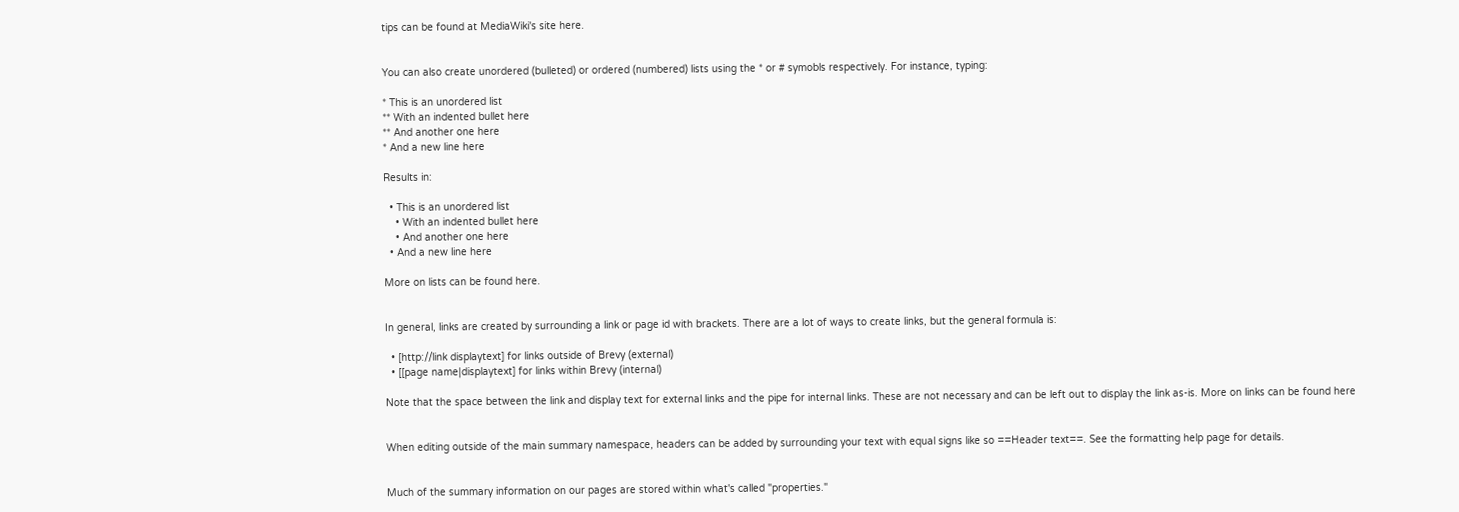tips can be found at MediaWiki's site here.


You can also create unordered (bulleted) or ordered (numbered) lists using the * or # symobls respectively. For instance, typing:

* This is an unordered list
** With an indented bullet here
** And another one here
* And a new line here

Results in:

  • This is an unordered list
    • With an indented bullet here
    • And another one here
  • And a new line here

More on lists can be found here.


In general, links are created by surrounding a link or page id with brackets. There are a lot of ways to create links, but the general formula is:

  • [http://link displaytext] for links outside of Brevy (external)
  • [[page name|displaytext] for links within Brevy (internal)

Note that the space between the link and display text for external links and the pipe for internal links. These are not necessary and can be left out to display the link as-is. More on links can be found here


When editing outside of the main summary namespace, headers can be added by surrounding your text with equal signs like so ==Header text==. See the formatting help page for details.


Much of the summary information on our pages are stored within what's called "properties."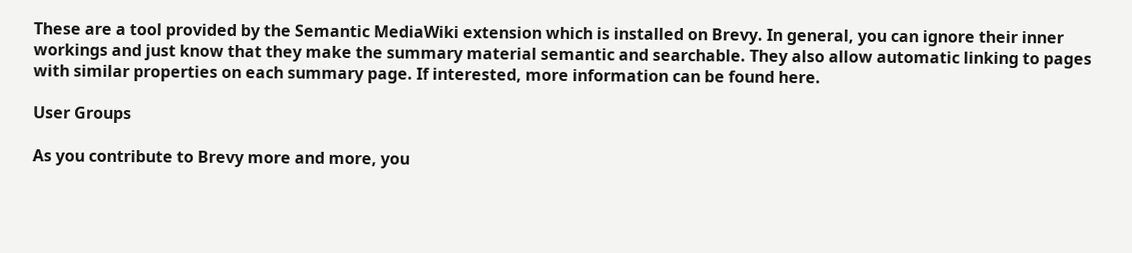These are a tool provided by the Semantic MediaWiki extension which is installed on Brevy. In general, you can ignore their inner workings and just know that they make the summary material semantic and searchable. They also allow automatic linking to pages with similar properties on each summary page. If interested, more information can be found here.

User Groups

As you contribute to Brevy more and more, you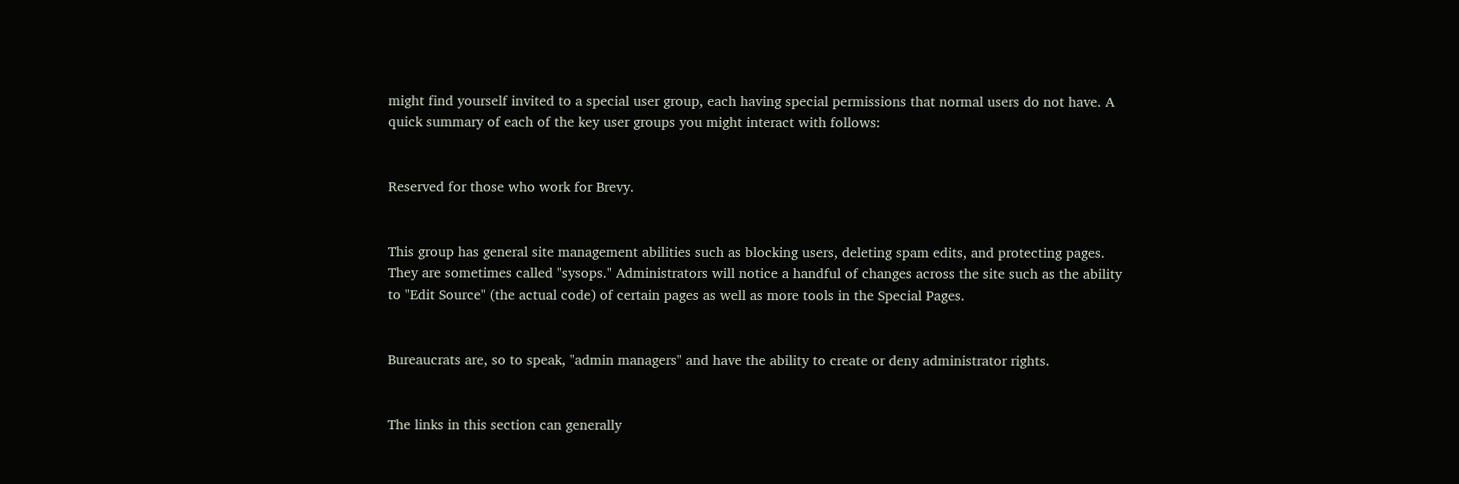might find yourself invited to a special user group, each having special permissions that normal users do not have. A quick summary of each of the key user groups you might interact with follows:


Reserved for those who work for Brevy.


This group has general site management abilities such as blocking users, deleting spam edits, and protecting pages. They are sometimes called "sysops." Administrators will notice a handful of changes across the site such as the ability to "Edit Source" (the actual code) of certain pages as well as more tools in the Special Pages.


Bureaucrats are, so to speak, "admin managers" and have the ability to create or deny administrator rights.


The links in this section can generally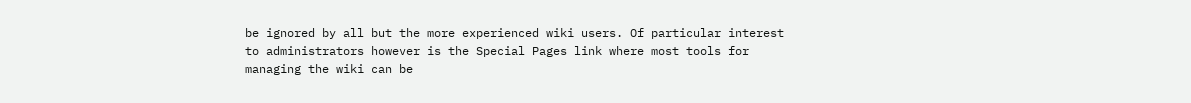be ignored by all but the more experienced wiki users. Of particular interest to administrators however is the Special Pages link where most tools for managing the wiki can be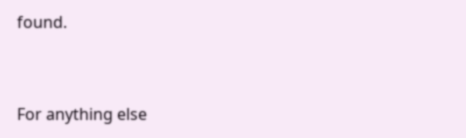found.


For anything else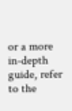or a more in-depth guide, refer to the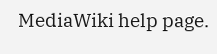MediaWiki help page.